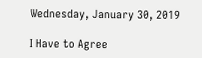Wednesday, January 30, 2019

I Have to Agree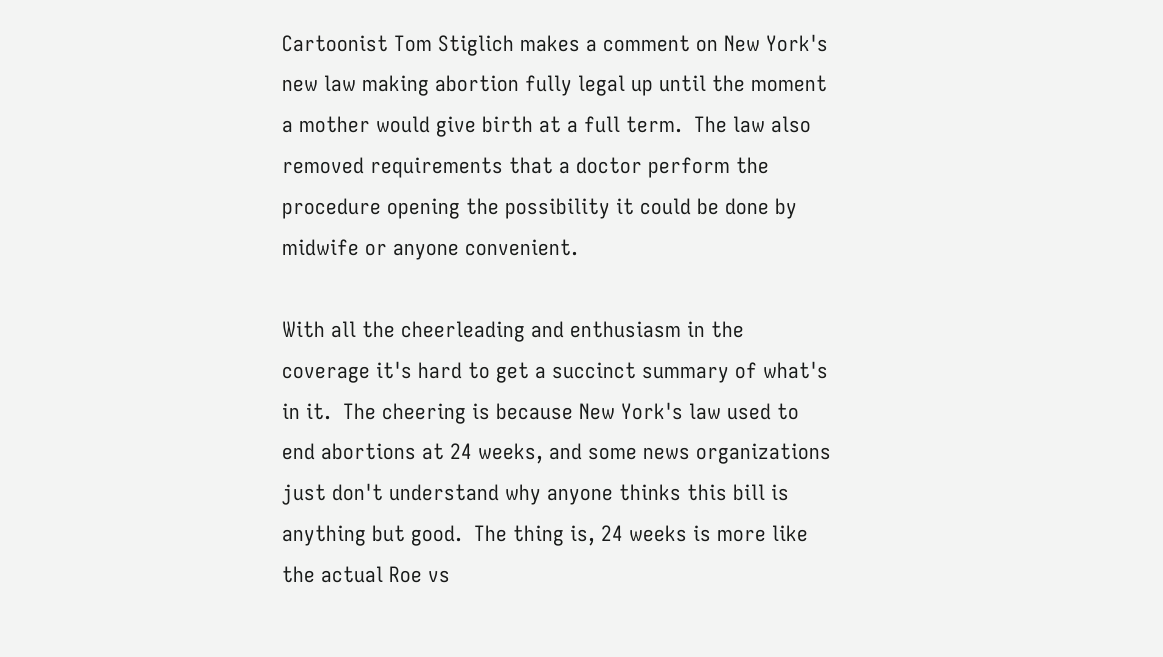Cartoonist Tom Stiglich makes a comment on New York's new law making abortion fully legal up until the moment a mother would give birth at a full term.  The law also removed requirements that a doctor perform the procedure opening the possibility it could be done by midwife or anyone convenient.

With all the cheerleading and enthusiasm in the coverage it's hard to get a succinct summary of what's in it.  The cheering is because New York's law used to end abortions at 24 weeks, and some news organizations just don't understand why anyone thinks this bill is anything but good.  The thing is, 24 weeks is more like the actual Roe vs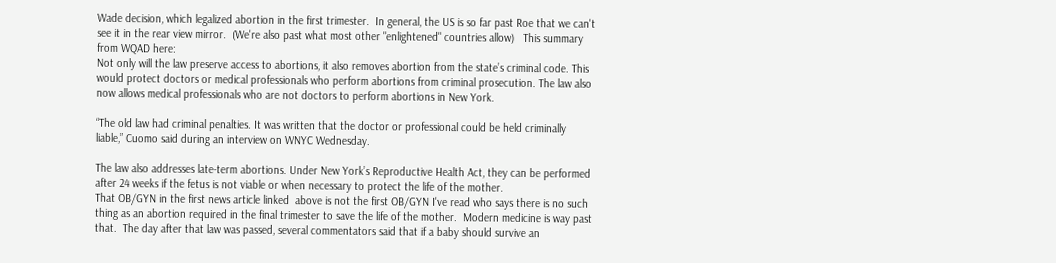Wade decision, which legalized abortion in the first trimester.  In general, the US is so far past Roe that we can't see it in the rear view mirror.  (We're also past what most other "enlightened" countries allow)   This summary from WQAD here:
Not only will the law preserve access to abortions, it also removes abortion from the state’s criminal code. This would protect doctors or medical professionals who perform abortions from criminal prosecution. The law also now allows medical professionals who are not doctors to perform abortions in New York.

“The old law had criminal penalties. It was written that the doctor or professional could be held criminally liable,” Cuomo said during an interview on WNYC Wednesday.

The law also addresses late-term abortions. Under New York’s Reproductive Health Act, they can be performed after 24 weeks if the fetus is not viable or when necessary to protect the life of the mother.
That OB/GYN in the first news article linked  above is not the first OB/GYN I've read who says there is no such thing as an abortion required in the final trimester to save the life of the mother.  Modern medicine is way past that.  The day after that law was passed, several commentators said that if a baby should survive an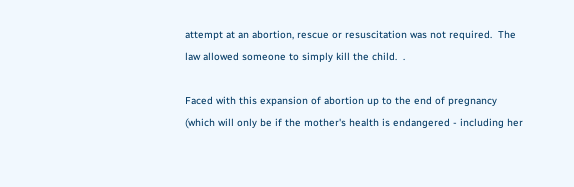attempt at an abortion, rescue or resuscitation was not required.  The law allowed someone to simply kill the child.  .

Faced with this expansion of abortion up to the end of pregnancy (which will only be if the mother's health is endangered - including her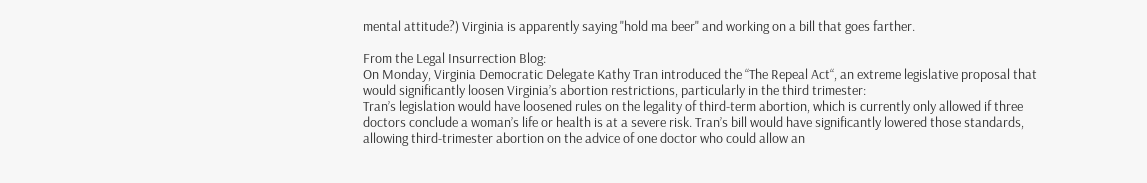mental attitude?) Virginia is apparently saying "hold ma beer" and working on a bill that goes farther.

From the Legal Insurrection Blog:
On Monday, Virginia Democratic Delegate Kathy Tran introduced the “The Repeal Act“, an extreme legislative proposal that would significantly loosen Virginia’s abortion restrictions, particularly in the third trimester:
Tran’s legislation would have loosened rules on the legality of third-term abortion, which is currently only allowed if three doctors conclude a woman’s life or health is at a severe risk. Tran’s bill would have significantly lowered those standards, allowing third-trimester abortion on the advice of one doctor who could allow an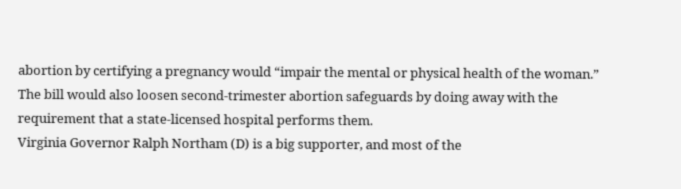abortion by certifying a pregnancy would “impair the mental or physical health of the woman.”
The bill would also loosen second-trimester abortion safeguards by doing away with the requirement that a state-licensed hospital performs them.
Virginia Governor Ralph Northam (D) is a big supporter, and most of the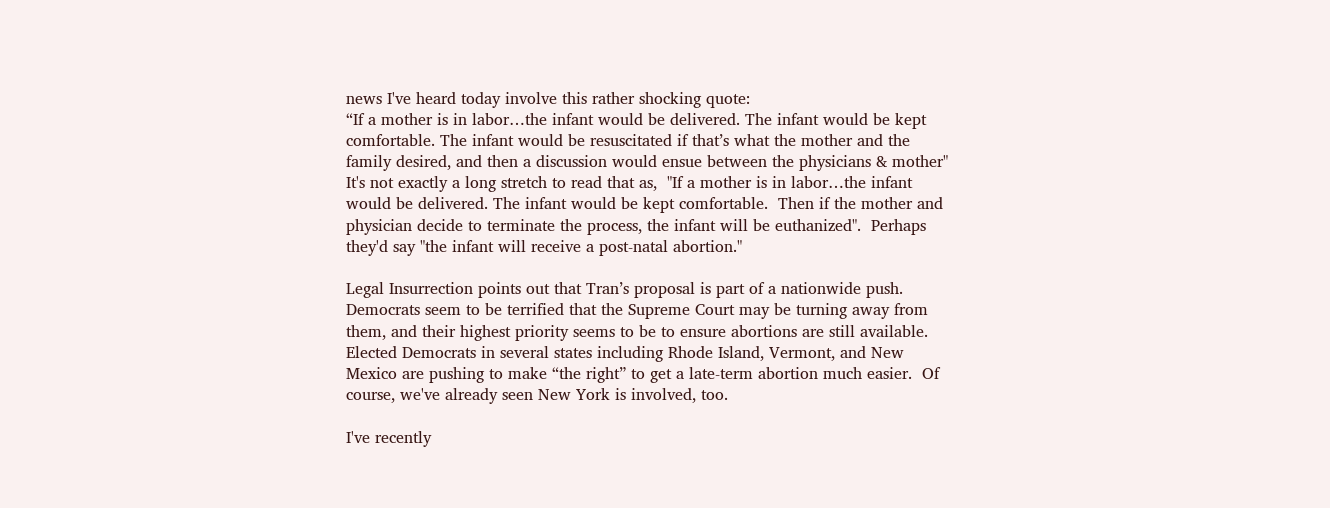news I've heard today involve this rather shocking quote:
“If a mother is in labor…the infant would be delivered. The infant would be kept comfortable. The infant would be resuscitated if that’s what the mother and the family desired, and then a discussion would ensue between the physicians & mother"
It's not exactly a long stretch to read that as,  "If a mother is in labor…the infant would be delivered. The infant would be kept comfortable.  Then if the mother and physician decide to terminate the process, the infant will be euthanized".  Perhaps they'd say "the infant will receive a post-natal abortion."

Legal Insurrection points out that Tran’s proposal is part of a nationwide push.  Democrats seem to be terrified that the Supreme Court may be turning away from them, and their highest priority seems to be to ensure abortions are still available.  Elected Democrats in several states including Rhode Island, Vermont, and New Mexico are pushing to make “the right” to get a late-term abortion much easier.  Of course, we've already seen New York is involved, too.

I've recently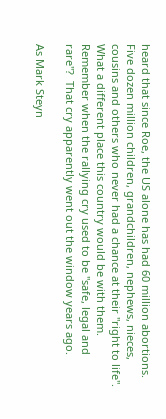heard that since Roe, the US alone has had 60 million abortions.  Five dozen million children, grandchildren, nephews, nieces, cousins and others who never had a chance at their "right to life".  What a different place this country would be with them.  Remember when the rallying cry used to be "safe, legal and rare"?  That cry apparently went out the window years ago.

As Mark Steyn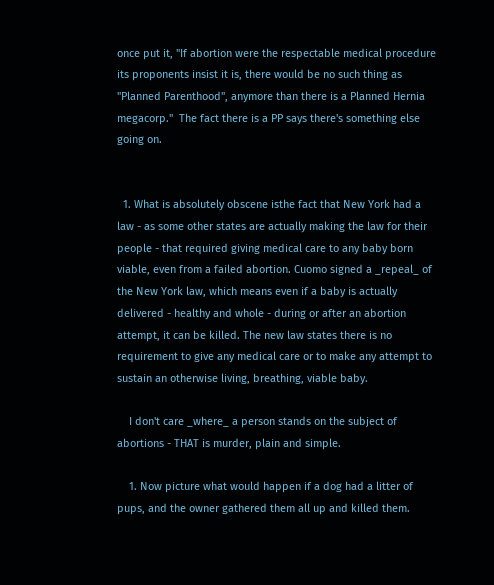once put it, "If abortion were the respectable medical procedure its proponents insist it is, there would be no such thing as "Planned Parenthood", anymore than there is a Planned Hernia megacorp."  The fact there is a PP says there's something else going on.


  1. What is absolutely obscene isthe fact that New York had a law - as some other states are actually making the law for their people - that required giving medical care to any baby born viable, even from a failed abortion. Cuomo signed a _repeal_ of the New York law, which means even if a baby is actually delivered - healthy and whole - during or after an abortion attempt, it can be killed. The new law states there is no requirement to give any medical care or to make any attempt to sustain an otherwise living, breathing, viable baby.

    I don't care _where_ a person stands on the subject of abortions - THAT is murder, plain and simple.

    1. Now picture what would happen if a dog had a litter of pups, and the owner gathered them all up and killed them.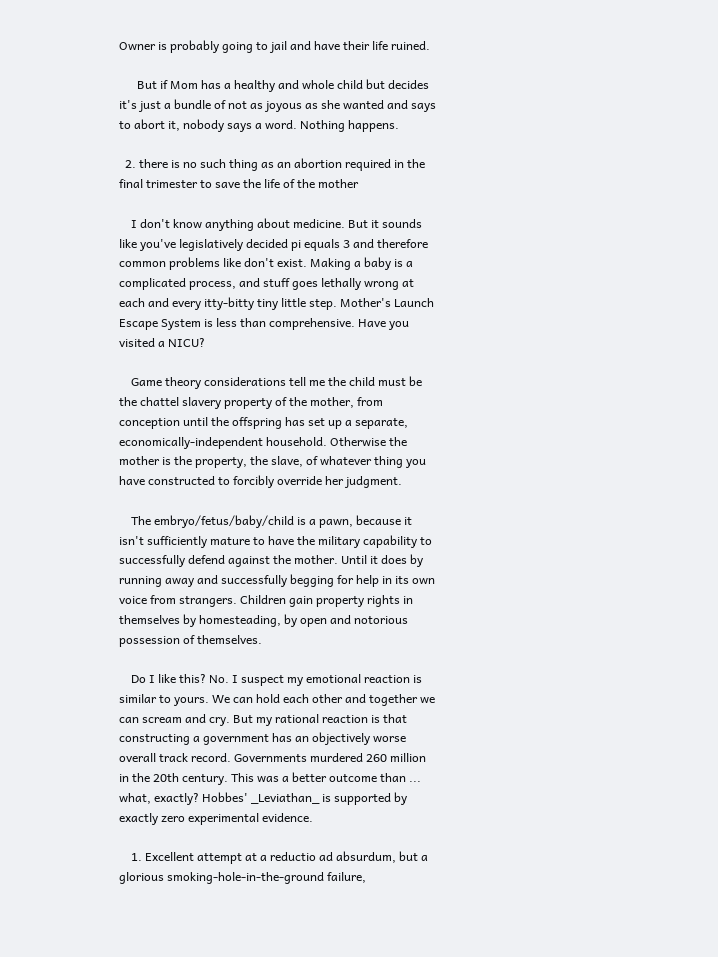Owner is probably going to jail and have their life ruined.

      But if Mom has a healthy and whole child but decides it's just a bundle of not as joyous as she wanted and says to abort it, nobody says a word. Nothing happens.

  2. there is no such thing as an abortion required in the final trimester to save the life of the mother

    I don't know anything about medicine. But it sounds like you've legislatively decided pi equals 3 and therefore common problems like don't exist. Making a baby is a complicated process, and stuff goes lethally wrong at each and every itty-bitty tiny little step. Mother's Launch Escape System is less than comprehensive. Have you visited a NICU?

    Game theory considerations tell me the child must be the chattel slavery property of the mother, from conception until the offspring has set up a separate, economically-independent household. Otherwise the mother is the property, the slave, of whatever thing you have constructed to forcibly override her judgment.

    The embryo/fetus/baby/child is a pawn, because it isn't sufficiently mature to have the military capability to successfully defend against the mother. Until it does by running away and successfully begging for help in its own voice from strangers. Children gain property rights in themselves by homesteading, by open and notorious possession of themselves.

    Do I like this? No. I suspect my emotional reaction is similar to yours. We can hold each other and together we can scream and cry. But my rational reaction is that constructing a government has an objectively worse overall track record. Governments murdered 260 million in the 20th century. This was a better outcome than ... what, exactly? Hobbes' _Leviathan_ is supported by exactly zero experimental evidence.

    1. Excellent attempt at a reductio ad absurdum, but a glorious smoking-hole-in-the-ground failure,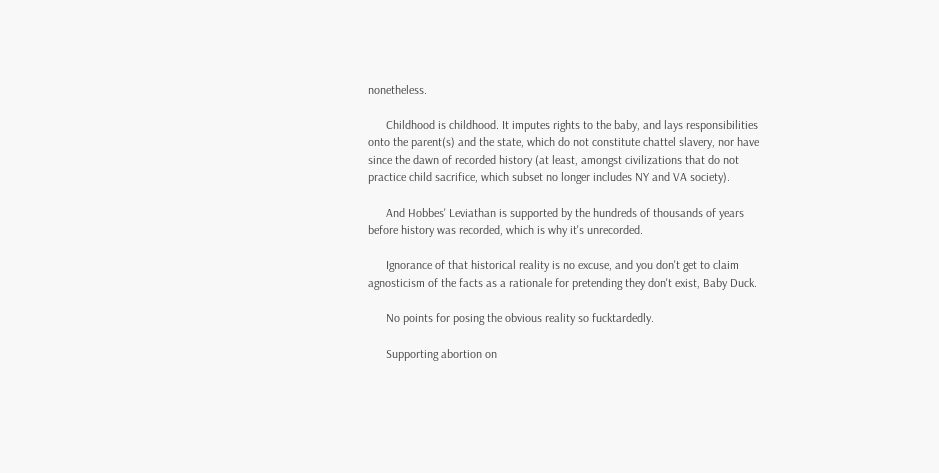nonetheless.

      Childhood is childhood. It imputes rights to the baby, and lays responsibilities onto the parent(s) and the state, which do not constitute chattel slavery, nor have since the dawn of recorded history (at least, amongst civilizations that do not practice child sacrifice, which subset no longer includes NY and VA society).

      And Hobbes' Leviathan is supported by the hundreds of thousands of years before history was recorded, which is why it's unrecorded.

      Ignorance of that historical reality is no excuse, and you don't get to claim agnosticism of the facts as a rationale for pretending they don't exist, Baby Duck.

      No points for posing the obvious reality so fucktardedly.

      Supporting abortion on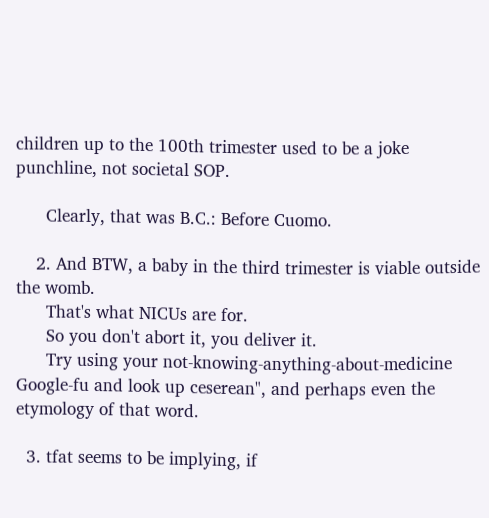children up to the 100th trimester used to be a joke punchline, not societal SOP.

      Clearly, that was B.C.: Before Cuomo.

    2. And BTW, a baby in the third trimester is viable outside the womb.
      That's what NICUs are for.
      So you don't abort it, you deliver it.
      Try using your not-knowing-anything-about-medicine Google-fu and look up ceserean", and perhaps even the etymology of that word.

  3. tfat seems to be implying, if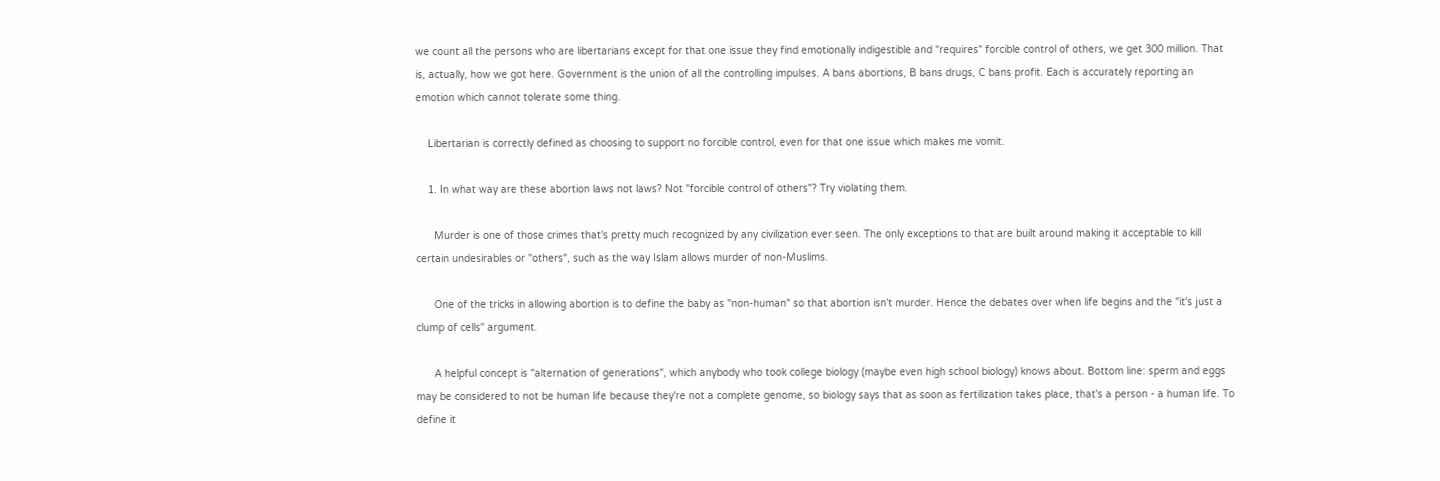we count all the persons who are libertarians except for that one issue they find emotionally indigestible and "requires" forcible control of others, we get 300 million. That is, actually, how we got here. Government is the union of all the controlling impulses. A bans abortions, B bans drugs, C bans profit. Each is accurately reporting an emotion which cannot tolerate some thing.

    Libertarian is correctly defined as choosing to support no forcible control, even for that one issue which makes me vomit.

    1. In what way are these abortion laws not laws? Not "forcible control of others"? Try violating them.

      Murder is one of those crimes that's pretty much recognized by any civilization ever seen. The only exceptions to that are built around making it acceptable to kill certain undesirables or "others", such as the way Islam allows murder of non-Muslims.

      One of the tricks in allowing abortion is to define the baby as "non-human" so that abortion isn't murder. Hence the debates over when life begins and the "it's just a clump of cells" argument.

      A helpful concept is "alternation of generations", which anybody who took college biology (maybe even high school biology) knows about. Bottom line: sperm and eggs may be considered to not be human life because they're not a complete genome, so biology says that as soon as fertilization takes place, that's a person - a human life. To define it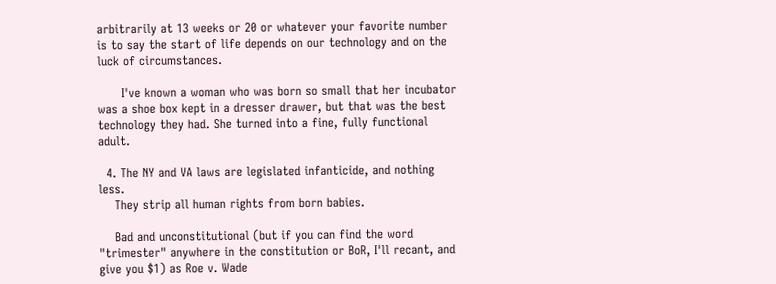arbitrarily at 13 weeks or 20 or whatever your favorite number is to say the start of life depends on our technology and on the luck of circumstances.

      I've known a woman who was born so small that her incubator was a shoe box kept in a dresser drawer, but that was the best technology they had. She turned into a fine, fully functional adult.

  4. The NY and VA laws are legislated infanticide, and nothing less.
    They strip all human rights from born babies.

    Bad and unconstitutional (but if you can find the word "trimester" anywhere in the constitution or BoR, I'll recant, and give you $1) as Roe v. Wade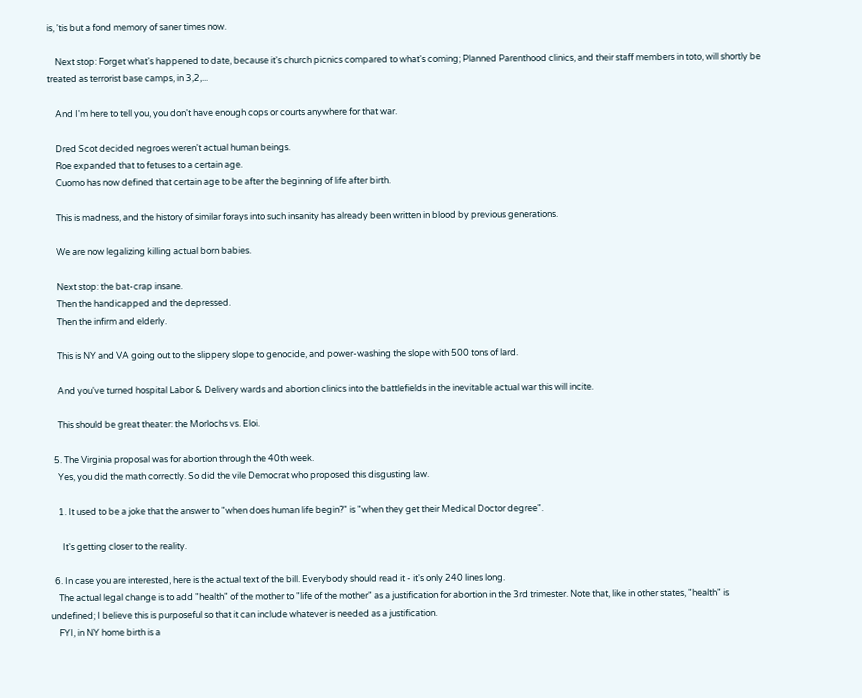is, 'tis but a fond memory of saner times now.

    Next stop: Forget what's happened to date, because it's church picnics compared to what's coming; Planned Parenthood clinics, and their staff members in toto, will shortly be treated as terrorist base camps, in 3,2,...

    And I'm here to tell you, you don't have enough cops or courts anywhere for that war.

    Dred Scot decided negroes weren't actual human beings.
    Roe expanded that to fetuses to a certain age.
    Cuomo has now defined that certain age to be after the beginning of life after birth.

    This is madness, and the history of similar forays into such insanity has already been written in blood by previous generations.

    We are now legalizing killing actual born babies.

    Next stop: the bat-crap insane.
    Then the handicapped and the depressed.
    Then the infirm and elderly.

    This is NY and VA going out to the slippery slope to genocide, and power-washing the slope with 500 tons of lard.

    And you've turned hospital Labor & Delivery wards and abortion clinics into the battlefields in the inevitable actual war this will incite.

    This should be great theater: the Morlochs vs. Eloi.

  5. The Virginia proposal was for abortion through the 40th week.
    Yes, you did the math correctly. So did the vile Democrat who proposed this disgusting law.

    1. It used to be a joke that the answer to "when does human life begin?" is "when they get their Medical Doctor degree".

      It's getting closer to the reality.

  6. In case you are interested, here is the actual text of the bill. Everybody should read it - it's only 240 lines long.
    The actual legal change is to add "health" of the mother to "life of the mother" as a justification for abortion in the 3rd trimester. Note that, like in other states, "health" is undefined; I believe this is purposeful so that it can include whatever is needed as a justification.
    FYI, in NY home birth is a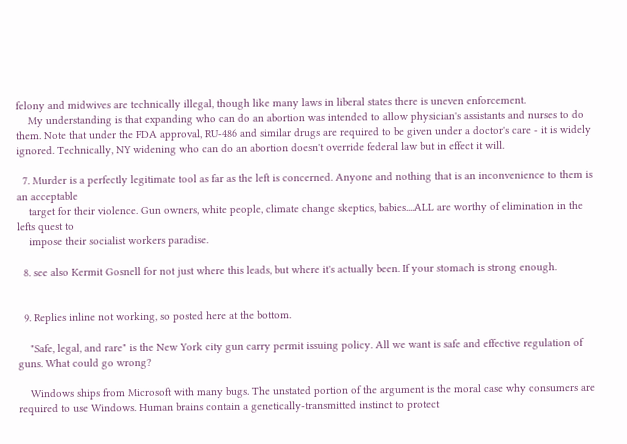felony and midwives are technically illegal, though like many laws in liberal states there is uneven enforcement.
    My understanding is that expanding who can do an abortion was intended to allow physician's assistants and nurses to do them. Note that under the FDA approval, RU-486 and similar drugs are required to be given under a doctor's care - it is widely ignored. Technically, NY widening who can do an abortion doesn't override federal law but in effect it will.

  7. Murder is a perfectly legitimate tool as far as the left is concerned. Anyone and nothing that is an inconvenience to them is an acceptable
    target for their violence. Gun owners, white people, climate change skeptics, babies....ALL are worthy of elimination in the lefts quest to
    impose their socialist workers paradise.

  8. see also Kermit Gosnell for not just where this leads, but where it's actually been. If your stomach is strong enough.


  9. Replies inline not working, so posted here at the bottom.

    "Safe, legal, and rare" is the New York city gun carry permit issuing policy. All we want is safe and effective regulation of guns. What could go wrong?

    Windows ships from Microsoft with many bugs. The unstated portion of the argument is the moral case why consumers are required to use Windows. Human brains contain a genetically-transmitted instinct to protect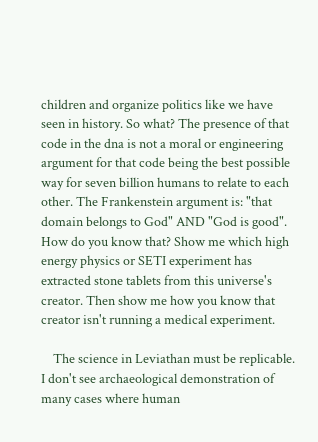children and organize politics like we have seen in history. So what? The presence of that code in the dna is not a moral or engineering argument for that code being the best possible way for seven billion humans to relate to each other. The Frankenstein argument is: "that domain belongs to God" AND "God is good". How do you know that? Show me which high energy physics or SETI experiment has extracted stone tablets from this universe's creator. Then show me how you know that creator isn't running a medical experiment.

    The science in Leviathan must be replicable. I don't see archaeological demonstration of many cases where human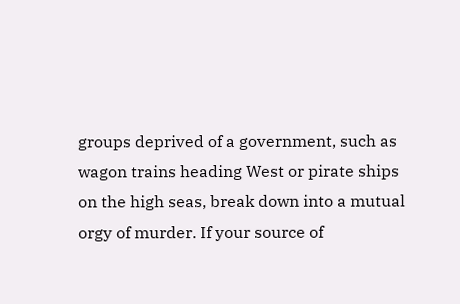groups deprived of a government, such as wagon trains heading West or pirate ships on the high seas, break down into a mutual orgy of murder. If your source of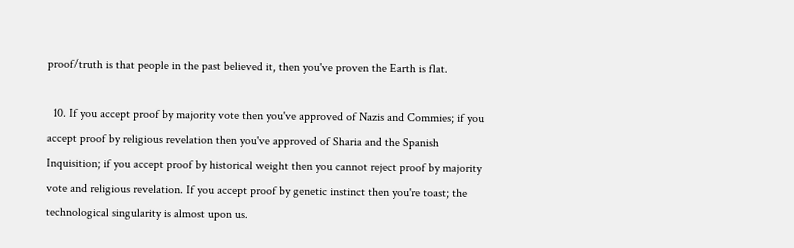proof/truth is that people in the past believed it, then you've proven the Earth is flat.

  10. If you accept proof by majority vote then you've approved of Nazis and Commies; if you accept proof by religious revelation then you've approved of Sharia and the Spanish Inquisition; if you accept proof by historical weight then you cannot reject proof by majority vote and religious revelation. If you accept proof by genetic instinct then you're toast; the technological singularity is almost upon us.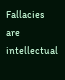Fallacies are intellectual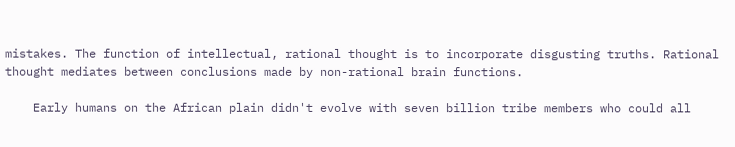mistakes. The function of intellectual, rational thought is to incorporate disgusting truths. Rational thought mediates between conclusions made by non-rational brain functions.

    Early humans on the African plain didn't evolve with seven billion tribe members who could all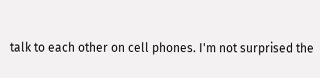talk to each other on cell phones. I'm not surprised the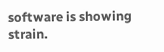software is showing strain.